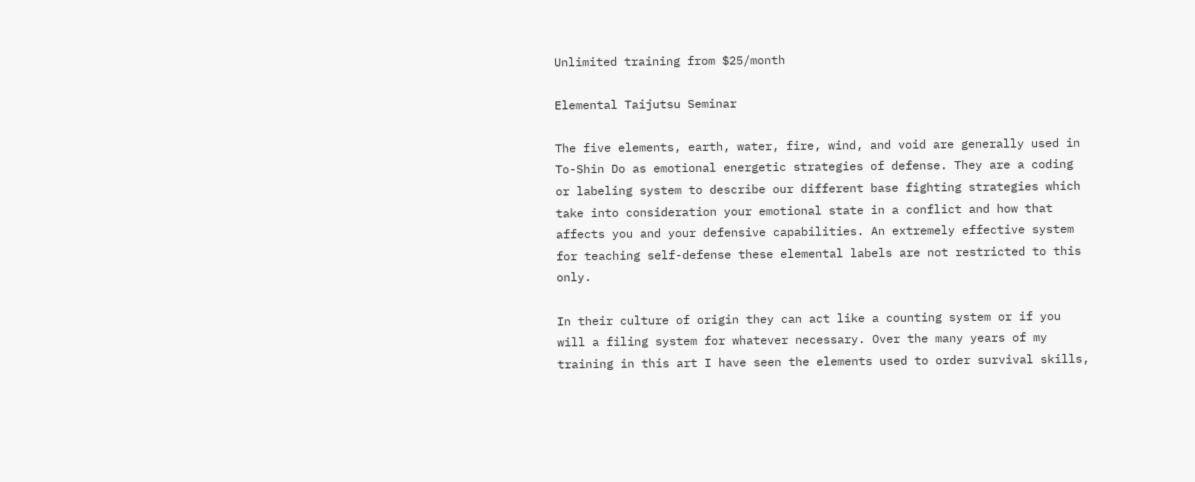Unlimited training from $25/month

Elemental Taijutsu Seminar

The five elements, earth, water, fire, wind, and void are generally used in To-Shin Do as emotional energetic strategies of defense. They are a coding or labeling system to describe our different base fighting strategies which take into consideration your emotional state in a conflict and how that affects you and your defensive capabilities. An extremely effective system for teaching self-defense these elemental labels are not restricted to this only.

In their culture of origin they can act like a counting system or if you will a filing system for whatever necessary. Over the many years of my training in this art I have seen the elements used to order survival skills,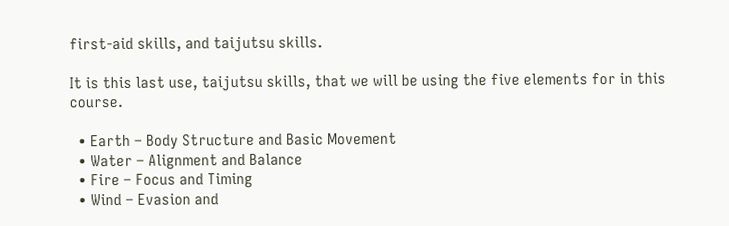first-aid skills, and taijutsu skills.

It is this last use, taijutsu skills, that we will be using the five elements for in this course.

  • Earth – Body Structure and Basic Movement
  • Water – Alignment and Balance
  • Fire – Focus and Timing
  • Wind – Evasion and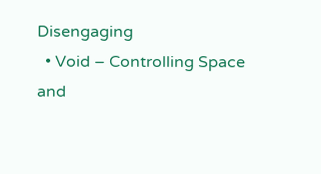Disengaging
  • Void – Controlling Space and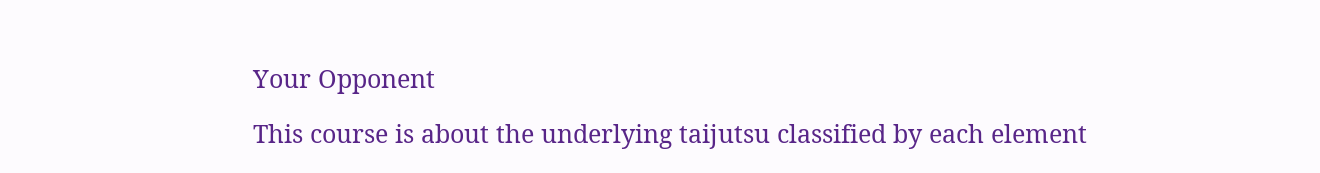Your Opponent

This course is about the underlying taijutsu classified by each element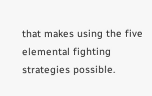that makes using the five elemental fighting strategies possible.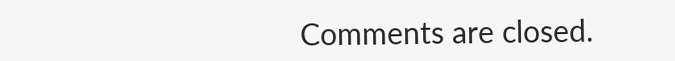Comments are closed.